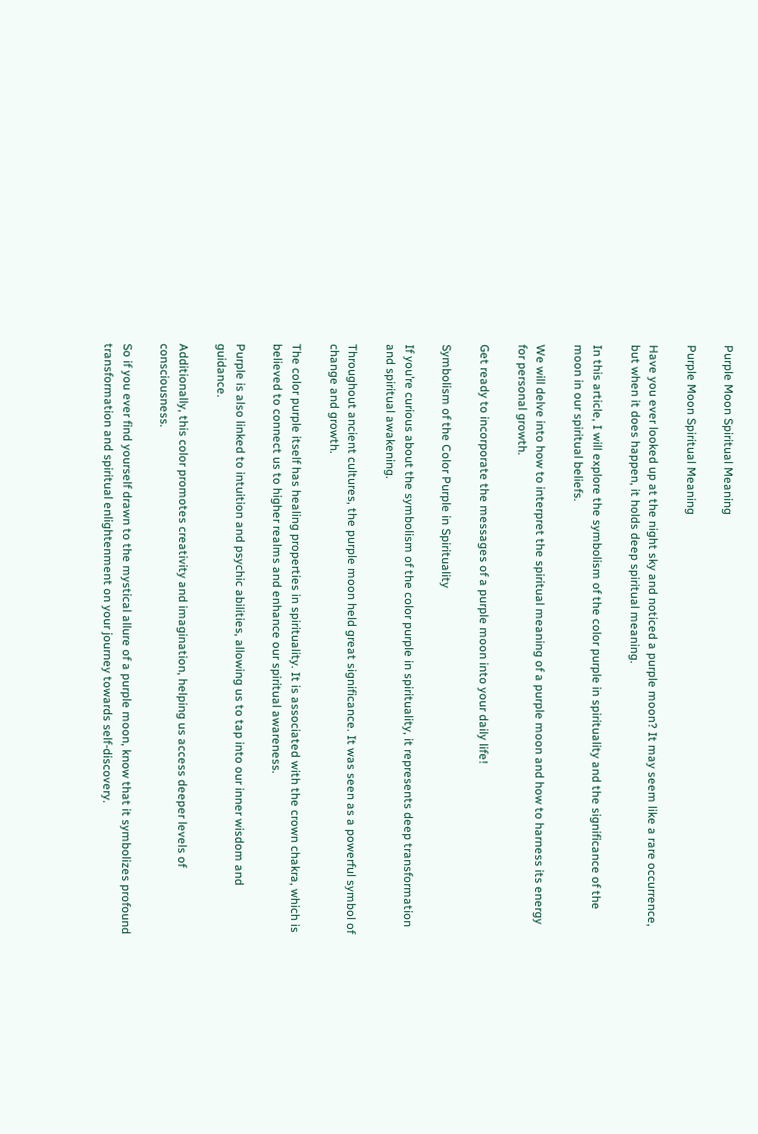Purple Moon Spiritual Meaning

Purple Moon Spiritual Meaning

Have you ever looked up at the night sky and noticed a purple moon? It may seem like a rare occurrence, but when it does happen, it holds deep spiritual meaning.

In this article, I will explore the symbolism of the color purple in spirituality and the significance of the moon in our spiritual beliefs.

We will delve into how to interpret the spiritual meaning of a purple moon and how to harness its energy for personal growth.

Get ready to incorporate the messages of a purple moon into your daily life!

Symbolism of the Color Purple in Spirituality

If you’re curious about the symbolism of the color purple in spirituality, it represents deep transformation and spiritual awakening.

Throughout ancient cultures, the purple moon held great significance. It was seen as a powerful symbol of change and growth.

The color purple itself has healing properties in spirituality. It is associated with the crown chakra, which is believed to connect us to higher realms and enhance our spiritual awareness.

Purple is also linked to intuition and psychic abilities, allowing us to tap into our inner wisdom and guidance.

Additionally, this color promotes creativity and imagination, helping us access deeper levels of consciousness.

So if you ever find yourself drawn to the mystical allure of a purple moon, know that it symbolizes profound transformation and spiritual enlightenment on your journey towards self-discovery.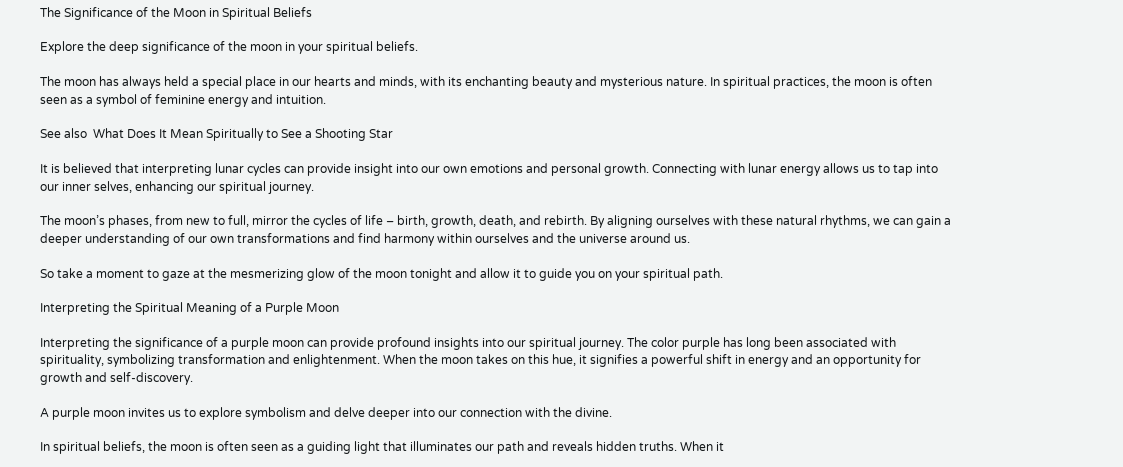The Significance of the Moon in Spiritual Beliefs

Explore the deep significance of the moon in your spiritual beliefs.

The moon has always held a special place in our hearts and minds, with its enchanting beauty and mysterious nature. In spiritual practices, the moon is often seen as a symbol of feminine energy and intuition.

See also  What Does It Mean Spiritually to See a Shooting Star

It is believed that interpreting lunar cycles can provide insight into our own emotions and personal growth. Connecting with lunar energy allows us to tap into our inner selves, enhancing our spiritual journey.

The moon’s phases, from new to full, mirror the cycles of life – birth, growth, death, and rebirth. By aligning ourselves with these natural rhythms, we can gain a deeper understanding of our own transformations and find harmony within ourselves and the universe around us.

So take a moment to gaze at the mesmerizing glow of the moon tonight and allow it to guide you on your spiritual path.

Interpreting the Spiritual Meaning of a Purple Moon

Interpreting the significance of a purple moon can provide profound insights into our spiritual journey. The color purple has long been associated with spirituality, symbolizing transformation and enlightenment. When the moon takes on this hue, it signifies a powerful shift in energy and an opportunity for growth and self-discovery.

A purple moon invites us to explore symbolism and delve deeper into our connection with the divine.

In spiritual beliefs, the moon is often seen as a guiding light that illuminates our path and reveals hidden truths. When it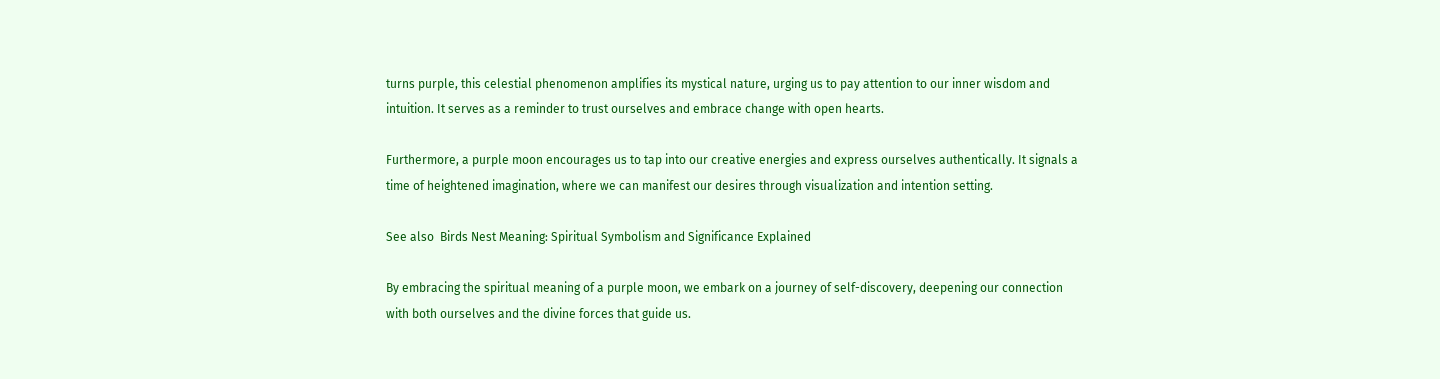turns purple, this celestial phenomenon amplifies its mystical nature, urging us to pay attention to our inner wisdom and intuition. It serves as a reminder to trust ourselves and embrace change with open hearts.

Furthermore, a purple moon encourages us to tap into our creative energies and express ourselves authentically. It signals a time of heightened imagination, where we can manifest our desires through visualization and intention setting.

See also  Birds Nest Meaning: Spiritual Symbolism and Significance Explained

By embracing the spiritual meaning of a purple moon, we embark on a journey of self-discovery, deepening our connection with both ourselves and the divine forces that guide us.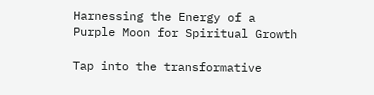Harnessing the Energy of a Purple Moon for Spiritual Growth

Tap into the transformative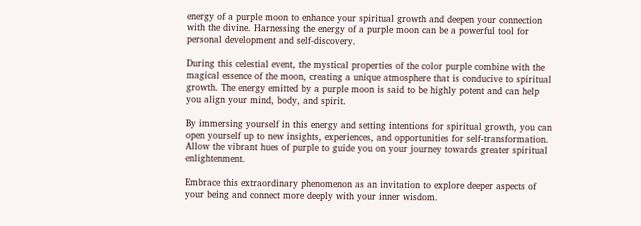energy of a purple moon to enhance your spiritual growth and deepen your connection with the divine. Harnessing the energy of a purple moon can be a powerful tool for personal development and self-discovery.

During this celestial event, the mystical properties of the color purple combine with the magical essence of the moon, creating a unique atmosphere that is conducive to spiritual growth. The energy emitted by a purple moon is said to be highly potent and can help you align your mind, body, and spirit.

By immersing yourself in this energy and setting intentions for spiritual growth, you can open yourself up to new insights, experiences, and opportunities for self-transformation. Allow the vibrant hues of purple to guide you on your journey towards greater spiritual enlightenment.

Embrace this extraordinary phenomenon as an invitation to explore deeper aspects of your being and connect more deeply with your inner wisdom.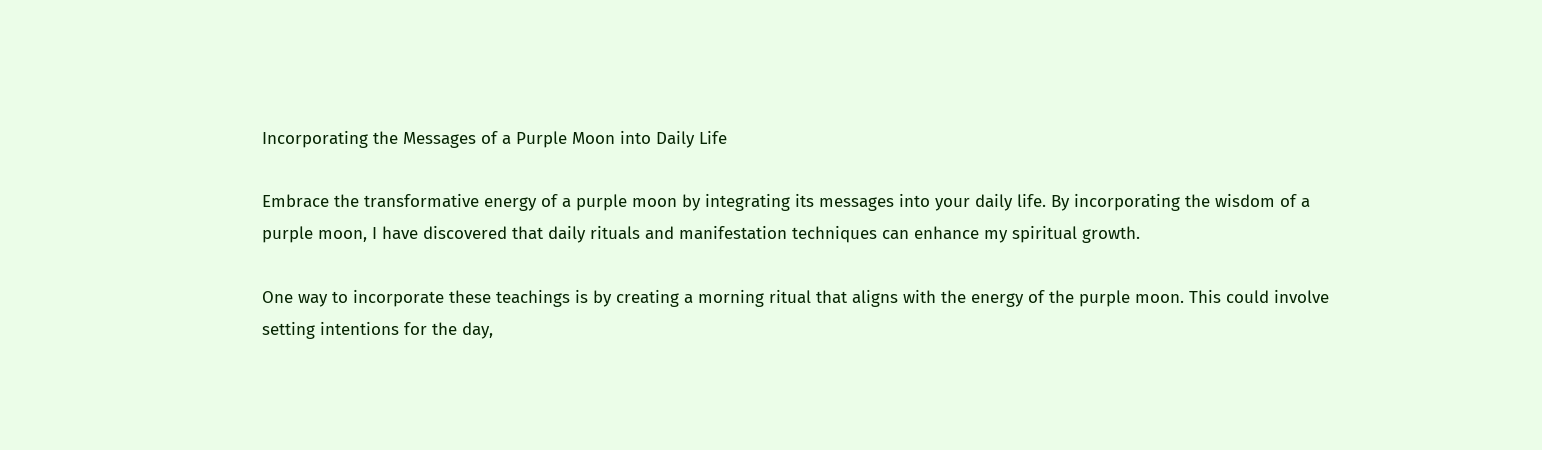Incorporating the Messages of a Purple Moon into Daily Life

Embrace the transformative energy of a purple moon by integrating its messages into your daily life. By incorporating the wisdom of a purple moon, I have discovered that daily rituals and manifestation techniques can enhance my spiritual growth.

One way to incorporate these teachings is by creating a morning ritual that aligns with the energy of the purple moon. This could involve setting intentions for the day,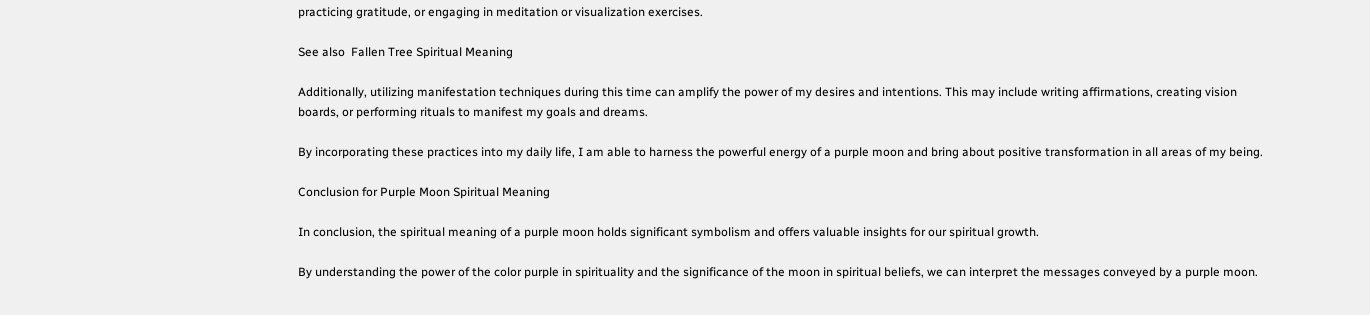practicing gratitude, or engaging in meditation or visualization exercises.

See also  Fallen Tree Spiritual Meaning

Additionally, utilizing manifestation techniques during this time can amplify the power of my desires and intentions. This may include writing affirmations, creating vision boards, or performing rituals to manifest my goals and dreams.

By incorporating these practices into my daily life, I am able to harness the powerful energy of a purple moon and bring about positive transformation in all areas of my being.

Conclusion for Purple Moon Spiritual Meaning

In conclusion, the spiritual meaning of a purple moon holds significant symbolism and offers valuable insights for our spiritual growth.

By understanding the power of the color purple in spirituality and the significance of the moon in spiritual beliefs, we can interpret the messages conveyed by a purple moon.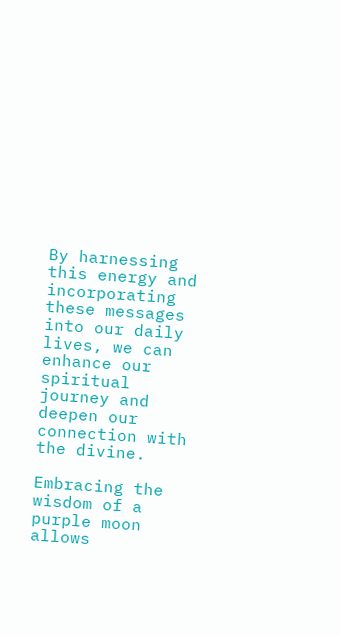By harnessing this energy and incorporating these messages into our daily lives, we can enhance our spiritual journey and deepen our connection with the divine.

Embracing the wisdom of a purple moon allows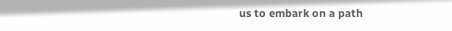us to embark on a path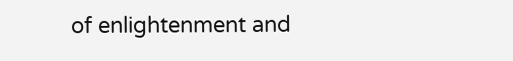of enlightenment and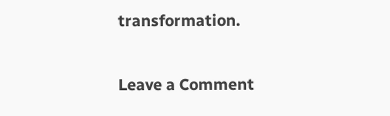transformation.

Leave a Comment